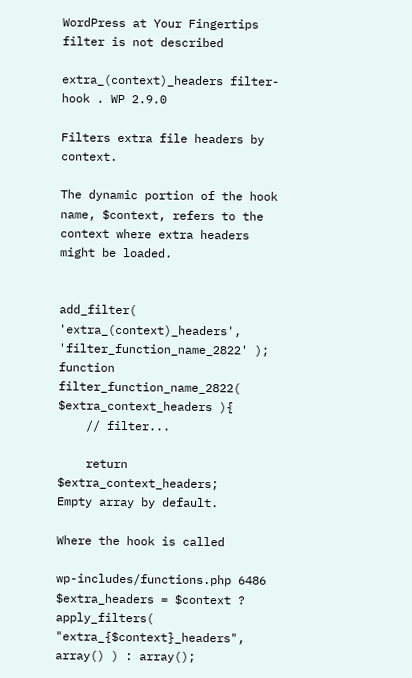WordPress at Your Fingertips
filter is not described

extra_(context)_headers filter-hook . WP 2.9.0

Filters extra file headers by context.

The dynamic portion of the hook name, $context, refers to the context where extra headers might be loaded.


add_filter( 'extra_(context)_headers', 'filter_function_name_2822' );
function filter_function_name_2822( $extra_context_headers ){
    // filter...

    return $extra_context_headers;
Empty array by default.

Where the hook is called

wp-includes/functions.php 6486
$extra_headers = $context ? apply_filters( "extra_{$context}_headers", array() ) : array();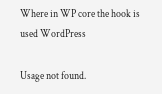Where in WP core the hook is used WordPress

Usage not found.